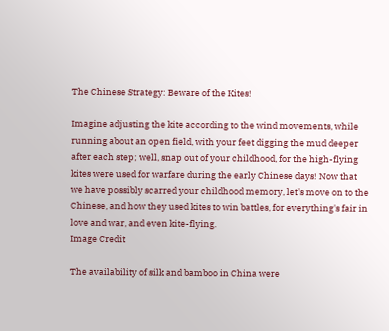The Chinese Strategy: Beware of the Kites!

Imagine adjusting the kite according to the wind movements, while running about an open field, with your feet digging the mud deeper after each step; well, snap out of your childhood, for the high-flying kites were used for warfare during the early Chinese days! Now that we have possibly scarred your childhood memory, let's move on to the Chinese, and how they used kites to win battles, for everything's fair in love and war, and even kite-flying.
Image Credit

The availability of silk and bamboo in China were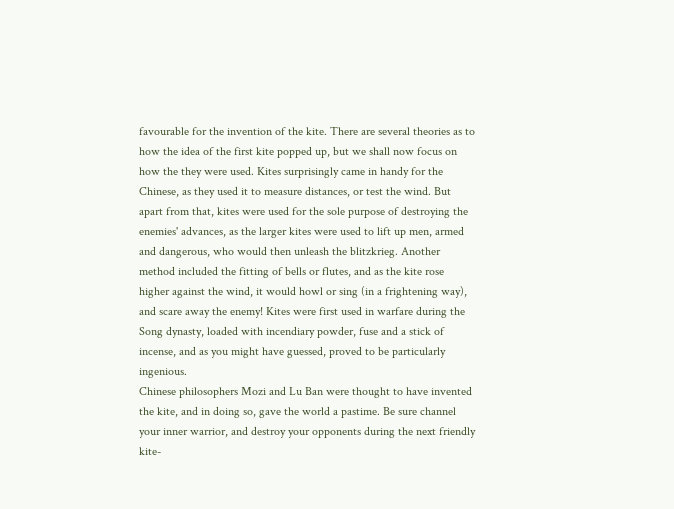favourable for the invention of the kite. There are several theories as to how the idea of the first kite popped up, but we shall now focus on how the they were used. Kites surprisingly came in handy for the Chinese, as they used it to measure distances, or test the wind. But apart from that, kites were used for the sole purpose of destroying the enemies' advances, as the larger kites were used to lift up men, armed and dangerous, who would then unleash the blitzkrieg. Another method included the fitting of bells or flutes, and as the kite rose higher against the wind, it would howl or sing (in a frightening way), and scare away the enemy! Kites were first used in warfare during the Song dynasty, loaded with incendiary powder, fuse and a stick of incense, and as you might have guessed, proved to be particularly ingenious.
Chinese philosophers Mozi and Lu Ban were thought to have invented the kite, and in doing so, gave the world a pastime. Be sure channel your inner warrior, and destroy your opponents during the next friendly kite-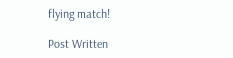flying match!

Post Written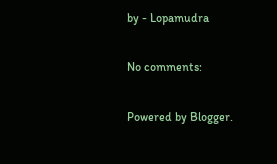by - Lopamudra

No comments:

Powered by Blogger.